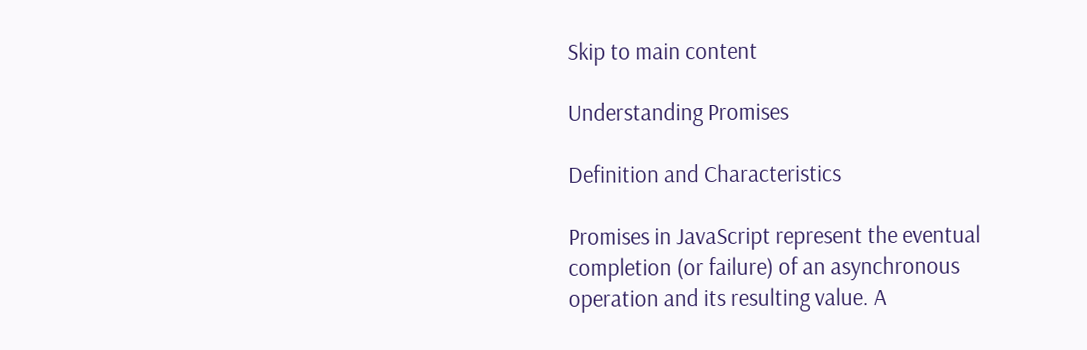Skip to main content

Understanding Promises

Definition and Characteristics

Promises in JavaScript represent the eventual completion (or failure) of an asynchronous operation and its resulting value. A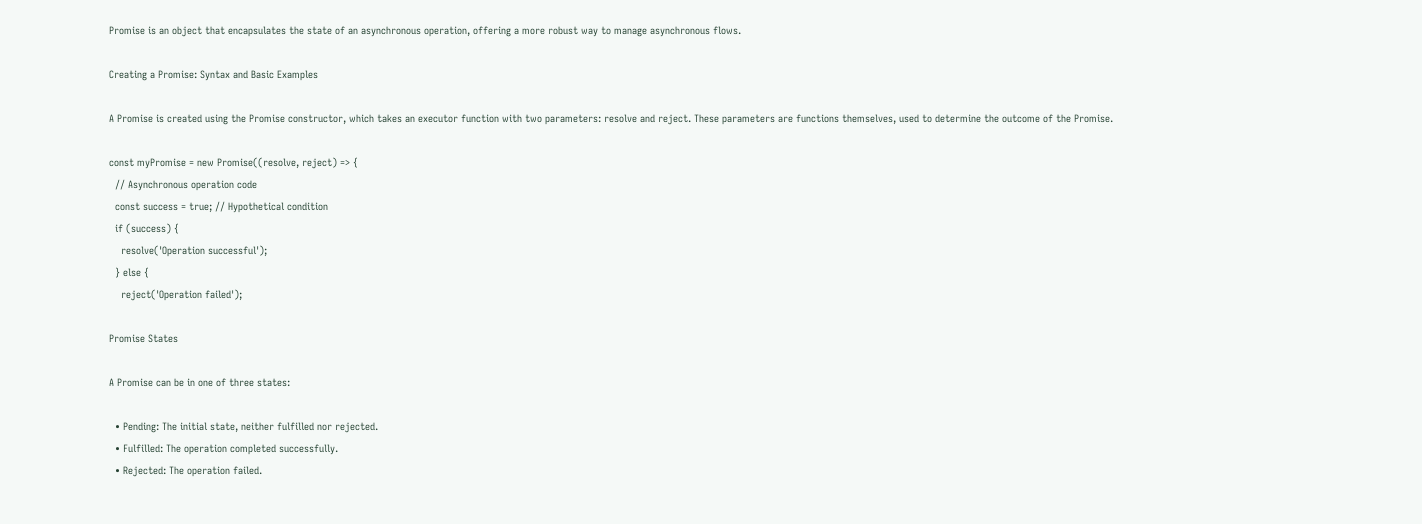Promise is an object that encapsulates the state of an asynchronous operation, offering a more robust way to manage asynchronous flows.

Creating a Promise: Syntax and Basic Examples

A Promise is created using the Promise constructor, which takes an executor function with two parameters: resolve and reject. These parameters are functions themselves, used to determine the outcome of the Promise.

const myPromise = new Promise((resolve, reject) => {
  // Asynchronous operation code
  const success = true; // Hypothetical condition
  if (success) {
    resolve('Operation successful');
  } else {
    reject('Operation failed');

Promise States

A Promise can be in one of three states:

  • Pending: The initial state, neither fulfilled nor rejected.
  • Fulfilled: The operation completed successfully.
  • Rejected: The operation failed.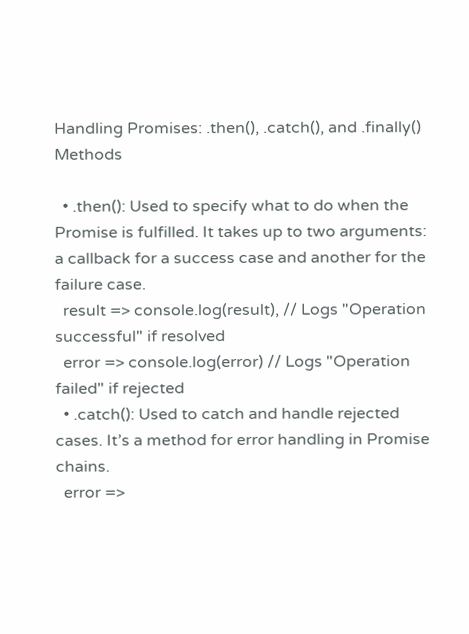Handling Promises: .then(), .catch(), and .finally() Methods

  • .then(): Used to specify what to do when the Promise is fulfilled. It takes up to two arguments: a callback for a success case and another for the failure case.
  result => console.log(result), // Logs "Operation successful" if resolved
  error => console.log(error) // Logs "Operation failed" if rejected
  • .catch(): Used to catch and handle rejected cases. It’s a method for error handling in Promise chains.
  error =>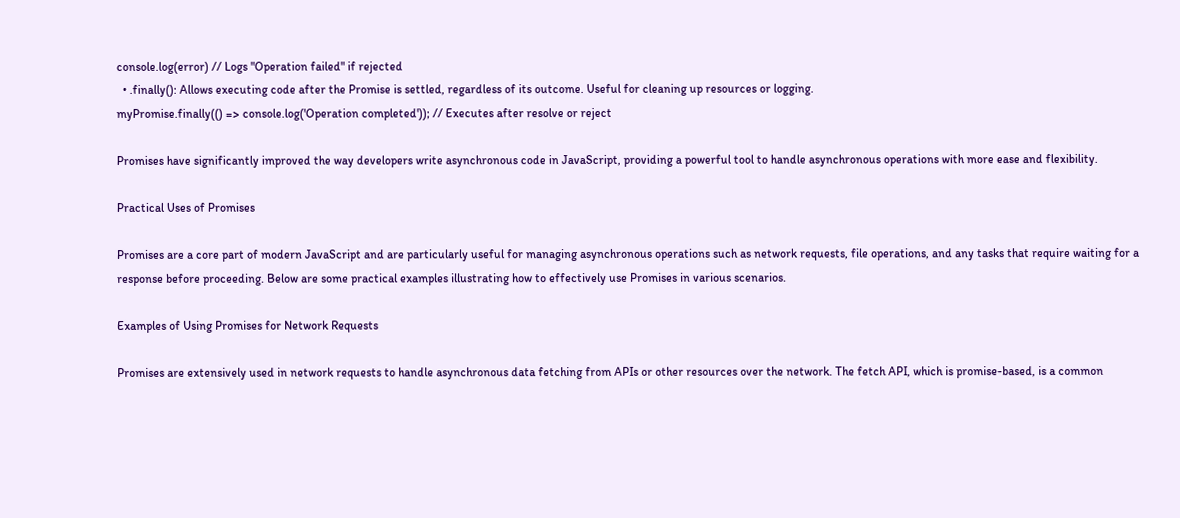console.log(error) // Logs "Operation failed" if rejected
  • .finally(): Allows executing code after the Promise is settled, regardless of its outcome. Useful for cleaning up resources or logging.
myPromise.finally(() => console.log('Operation completed')); // Executes after resolve or reject

Promises have significantly improved the way developers write asynchronous code in JavaScript, providing a powerful tool to handle asynchronous operations with more ease and flexibility.

Practical Uses of Promises

Promises are a core part of modern JavaScript and are particularly useful for managing asynchronous operations such as network requests, file operations, and any tasks that require waiting for a response before proceeding. Below are some practical examples illustrating how to effectively use Promises in various scenarios.

Examples of Using Promises for Network Requests

Promises are extensively used in network requests to handle asynchronous data fetching from APIs or other resources over the network. The fetch API, which is promise-based, is a common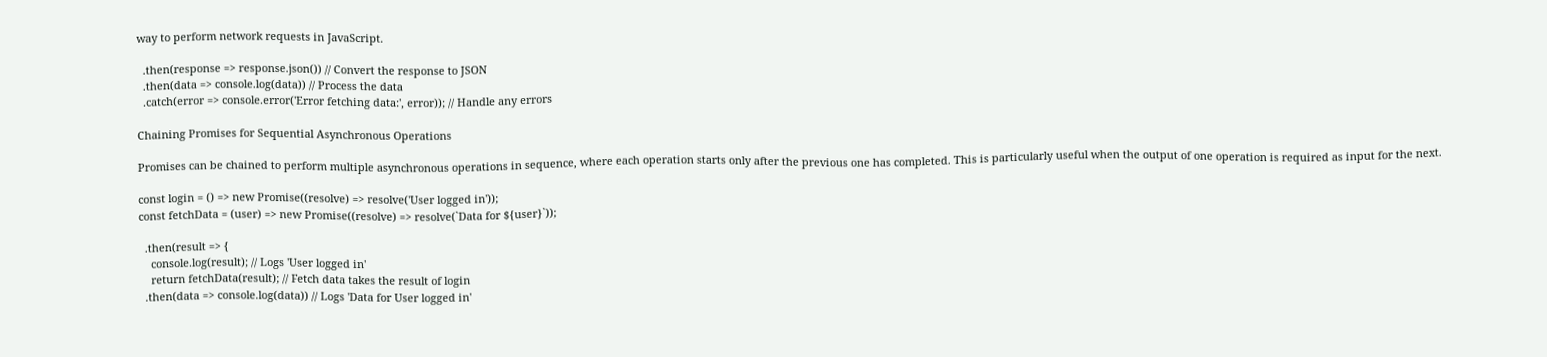way to perform network requests in JavaScript.

  .then(response => response.json()) // Convert the response to JSON
  .then(data => console.log(data)) // Process the data
  .catch(error => console.error('Error fetching data:', error)); // Handle any errors

Chaining Promises for Sequential Asynchronous Operations

Promises can be chained to perform multiple asynchronous operations in sequence, where each operation starts only after the previous one has completed. This is particularly useful when the output of one operation is required as input for the next.

const login = () => new Promise((resolve) => resolve('User logged in'));
const fetchData = (user) => new Promise((resolve) => resolve(`Data for ${user}`));

  .then(result => {
    console.log(result); // Logs 'User logged in'
    return fetchData(result); // Fetch data takes the result of login
  .then(data => console.log(data)) // Logs 'Data for User logged in'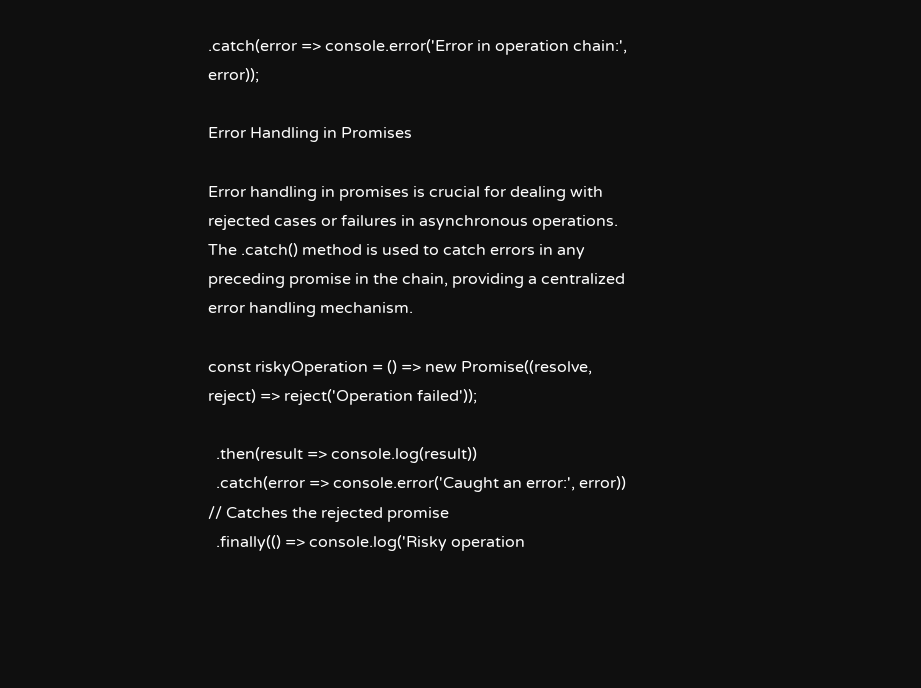.catch(error => console.error('Error in operation chain:', error));

Error Handling in Promises

Error handling in promises is crucial for dealing with rejected cases or failures in asynchronous operations. The .catch() method is used to catch errors in any preceding promise in the chain, providing a centralized error handling mechanism.

const riskyOperation = () => new Promise((resolve, reject) => reject('Operation failed'));

  .then(result => console.log(result))
  .catch(error => console.error('Caught an error:', error)) // Catches the rejected promise
  .finally(() => console.log('Risky operation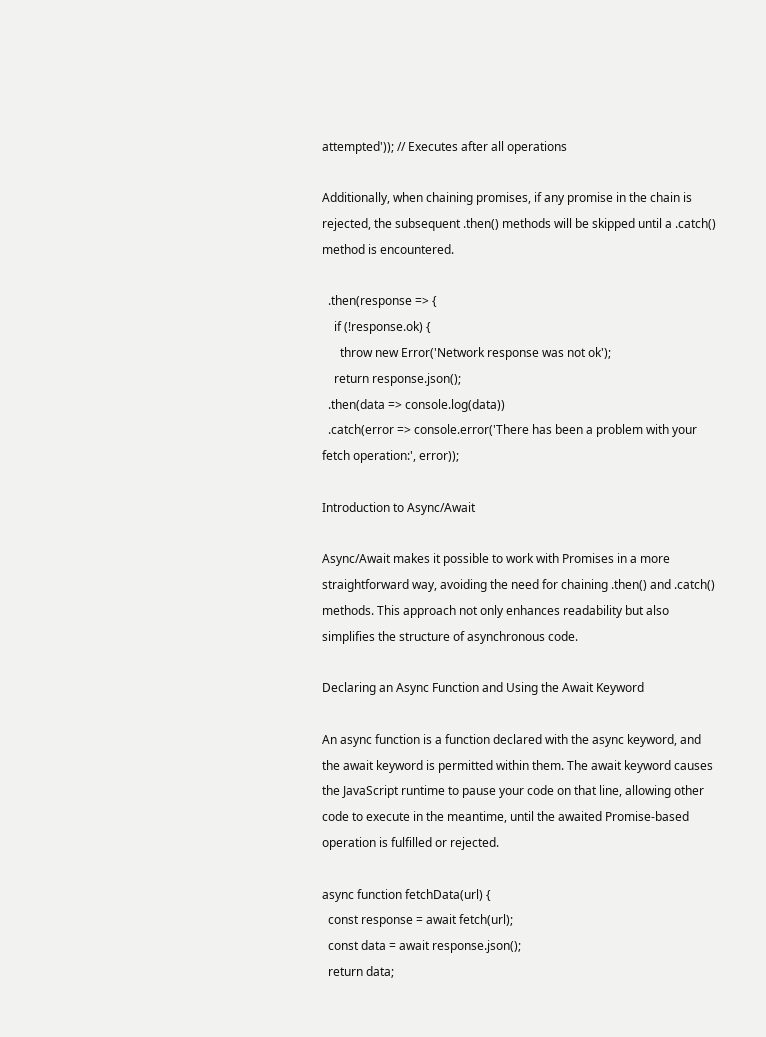attempted')); // Executes after all operations

Additionally, when chaining promises, if any promise in the chain is rejected, the subsequent .then() methods will be skipped until a .catch() method is encountered.

  .then(response => {
    if (!response.ok) {
      throw new Error('Network response was not ok');
    return response.json();
  .then(data => console.log(data))
  .catch(error => console.error('There has been a problem with your fetch operation:', error));

Introduction to Async/Await

Async/Await makes it possible to work with Promises in a more straightforward way, avoiding the need for chaining .then() and .catch() methods. This approach not only enhances readability but also simplifies the structure of asynchronous code.

Declaring an Async Function and Using the Await Keyword

An async function is a function declared with the async keyword, and the await keyword is permitted within them. The await keyword causes the JavaScript runtime to pause your code on that line, allowing other code to execute in the meantime, until the awaited Promise-based operation is fulfilled or rejected.

async function fetchData(url) {
  const response = await fetch(url);
  const data = await response.json();
  return data;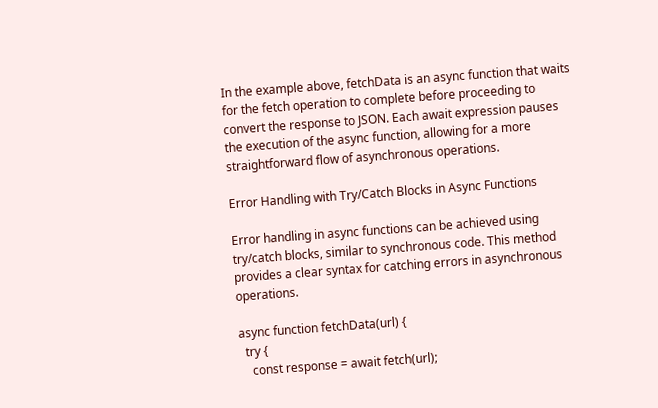In the example above, fetchData is an async function that waits for the fetch operation to complete before proceeding to convert the response to JSON. Each await expression pauses the execution of the async function, allowing for a more straightforward flow of asynchronous operations.

Error Handling with Try/Catch Blocks in Async Functions

Error handling in async functions can be achieved using try/catch blocks, similar to synchronous code. This method provides a clear syntax for catching errors in asynchronous operations.

async function fetchData(url) {
  try {
    const response = await fetch(url);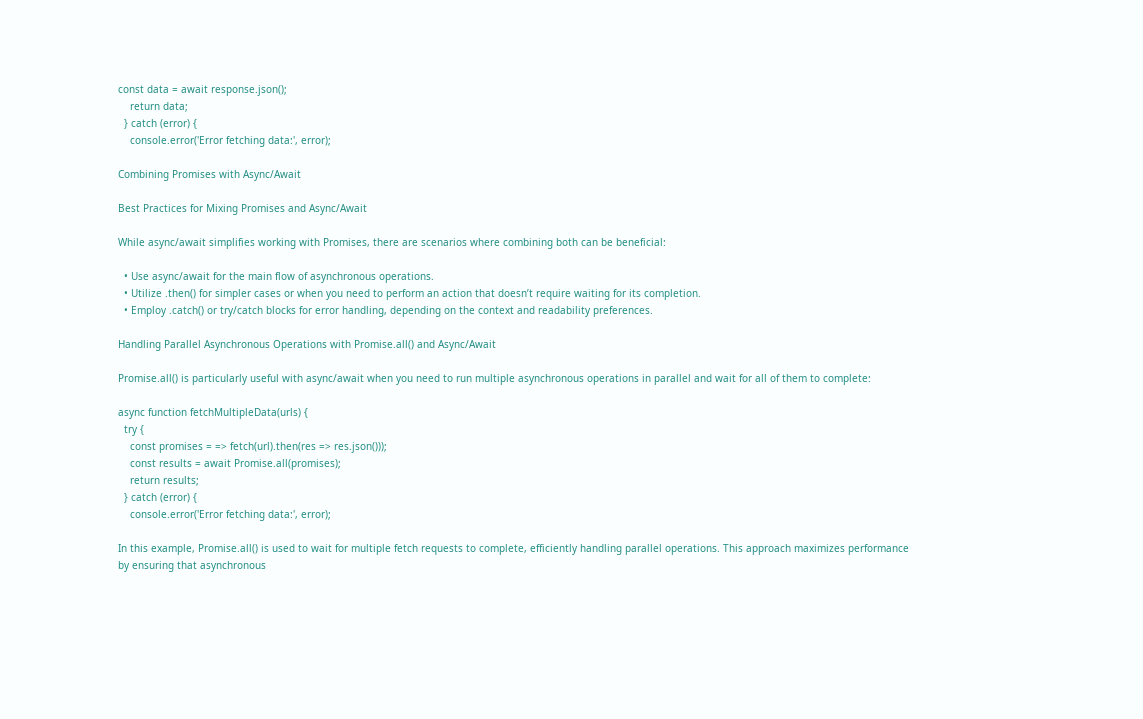const data = await response.json();
    return data;
  } catch (error) {
    console.error('Error fetching data:', error);

Combining Promises with Async/Await

Best Practices for Mixing Promises and Async/Await

While async/await simplifies working with Promises, there are scenarios where combining both can be beneficial:

  • Use async/await for the main flow of asynchronous operations.
  • Utilize .then() for simpler cases or when you need to perform an action that doesn’t require waiting for its completion.
  • Employ .catch() or try/catch blocks for error handling, depending on the context and readability preferences.

Handling Parallel Asynchronous Operations with Promise.all() and Async/Await

Promise.all() is particularly useful with async/await when you need to run multiple asynchronous operations in parallel and wait for all of them to complete:

async function fetchMultipleData(urls) {
  try {
    const promises = => fetch(url).then(res => res.json()));
    const results = await Promise.all(promises);
    return results;
  } catch (error) {
    console.error('Error fetching data:', error);

In this example, Promise.all() is used to wait for multiple fetch requests to complete, efficiently handling parallel operations. This approach maximizes performance by ensuring that asynchronous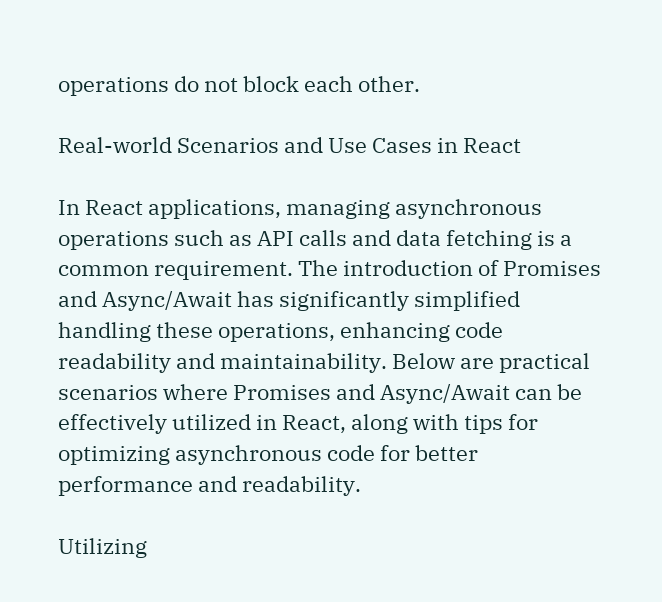operations do not block each other.

Real-world Scenarios and Use Cases in React

In React applications, managing asynchronous operations such as API calls and data fetching is a common requirement. The introduction of Promises and Async/Await has significantly simplified handling these operations, enhancing code readability and maintainability. Below are practical scenarios where Promises and Async/Await can be effectively utilized in React, along with tips for optimizing asynchronous code for better performance and readability.

Utilizing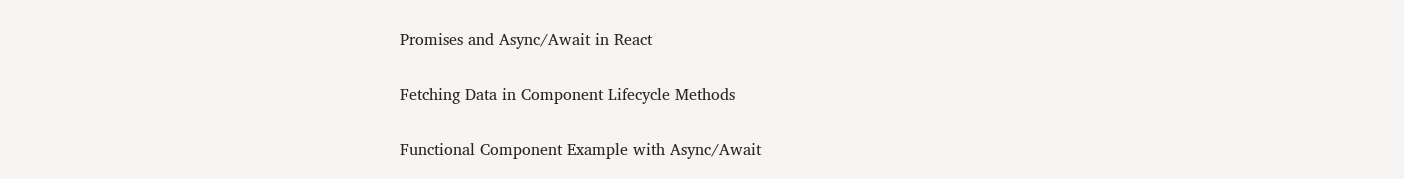Promises and Async/Await in React

Fetching Data in Component Lifecycle Methods

Functional Component Example with Async/Await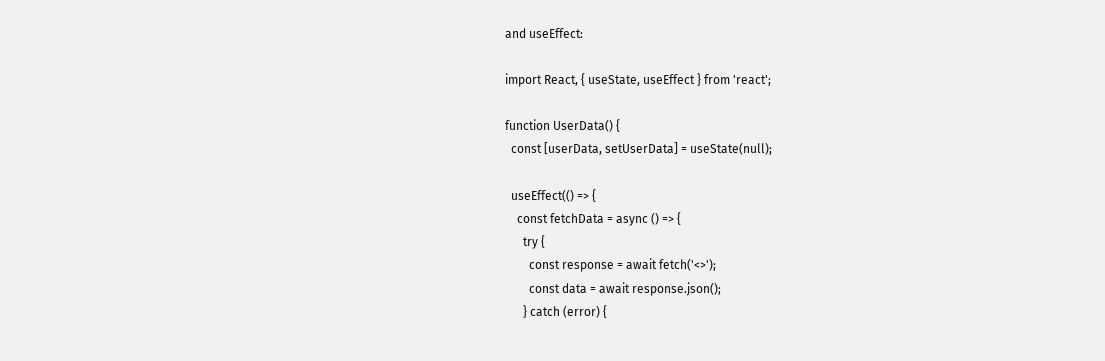and useEffect:

import React, { useState, useEffect } from 'react';

function UserData() {
  const [userData, setUserData] = useState(null);

  useEffect(() => {
    const fetchData = async () => {
      try {
        const response = await fetch('<>');
        const data = await response.json();
      } catch (error) {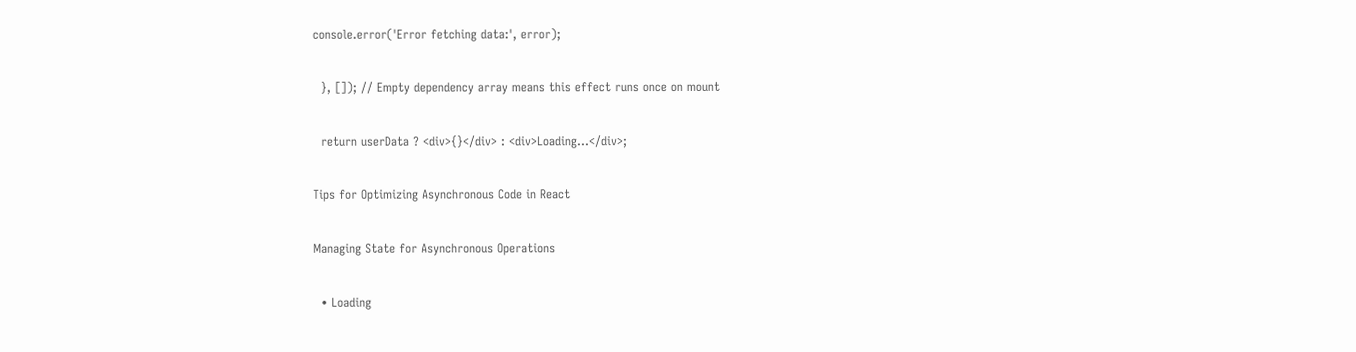console.error('Error fetching data:', error);

  }, []); // Empty dependency array means this effect runs once on mount

  return userData ? <div>{}</div> : <div>Loading...</div>;

Tips for Optimizing Asynchronous Code in React

Managing State for Asynchronous Operations

  • Loading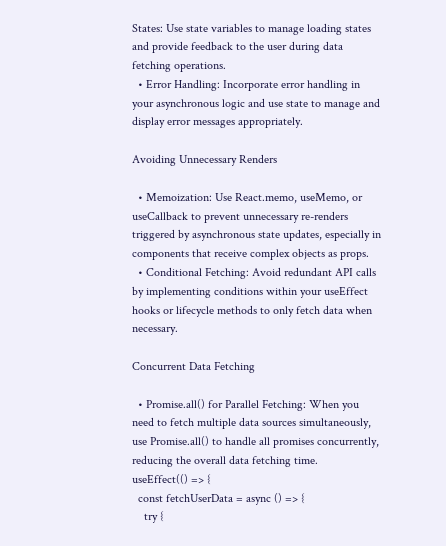States: Use state variables to manage loading states and provide feedback to the user during data fetching operations.
  • Error Handling: Incorporate error handling in your asynchronous logic and use state to manage and display error messages appropriately.

Avoiding Unnecessary Renders

  • Memoization: Use React.memo, useMemo, or useCallback to prevent unnecessary re-renders triggered by asynchronous state updates, especially in components that receive complex objects as props.
  • Conditional Fetching: Avoid redundant API calls by implementing conditions within your useEffect hooks or lifecycle methods to only fetch data when necessary.

Concurrent Data Fetching

  • Promise.all() for Parallel Fetching: When you need to fetch multiple data sources simultaneously, use Promise.all() to handle all promises concurrently, reducing the overall data fetching time.
useEffect(() => {
  const fetchUserData = async () => {
    try {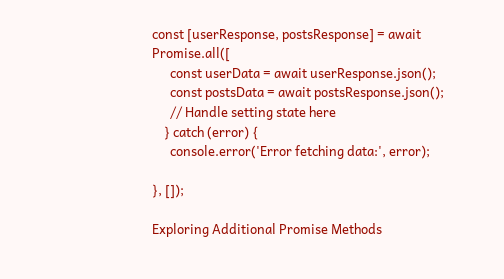const [userResponse, postsResponse] = await Promise.all([
      const userData = await userResponse.json();
      const postsData = await postsResponse.json();
      // Handle setting state here
    } catch (error) {
      console.error('Error fetching data:', error);

}, []);

Exploring Additional Promise Methods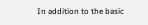In addition to the basic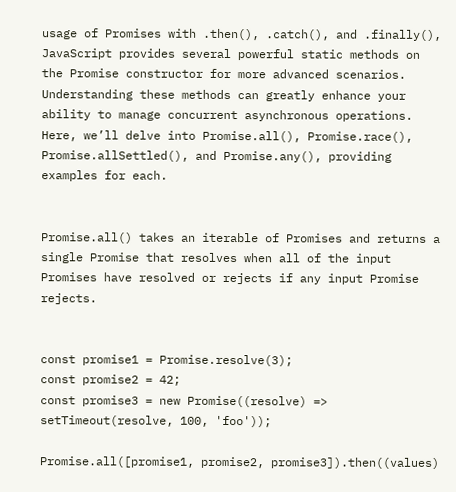usage of Promises with .then(), .catch(), and .finally(), JavaScript provides several powerful static methods on the Promise constructor for more advanced scenarios. Understanding these methods can greatly enhance your ability to manage concurrent asynchronous operations. Here, we’ll delve into Promise.all(), Promise.race(), Promise.allSettled(), and Promise.any(), providing examples for each.


Promise.all() takes an iterable of Promises and returns a single Promise that resolves when all of the input Promises have resolved or rejects if any input Promise rejects.


const promise1 = Promise.resolve(3);
const promise2 = 42;
const promise3 = new Promise((resolve) => setTimeout(resolve, 100, 'foo'));

Promise.all([promise1, promise2, promise3]).then((values)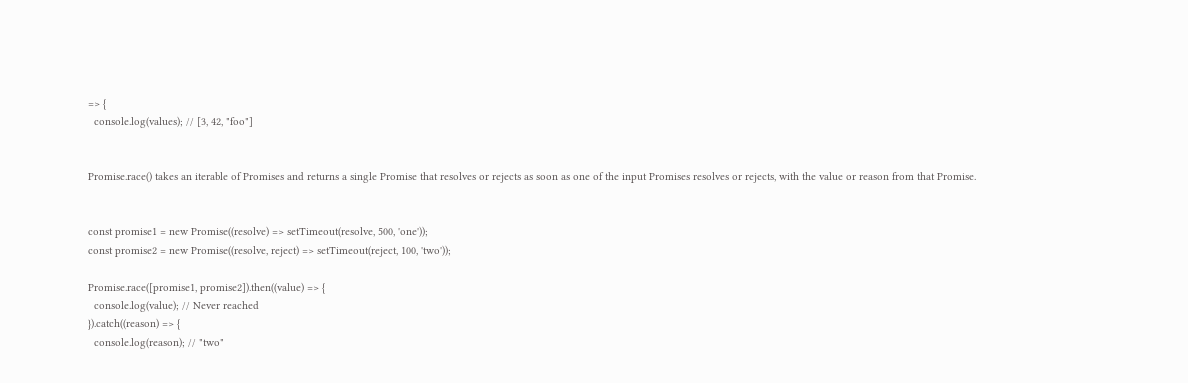=> {
  console.log(values); // [3, 42, "foo"]


Promise.race() takes an iterable of Promises and returns a single Promise that resolves or rejects as soon as one of the input Promises resolves or rejects, with the value or reason from that Promise.


const promise1 = new Promise((resolve) => setTimeout(resolve, 500, 'one'));
const promise2 = new Promise((resolve, reject) => setTimeout(reject, 100, 'two'));

Promise.race([promise1, promise2]).then((value) => {
  console.log(value); // Never reached
}).catch((reason) => {
  console.log(reason); // "two"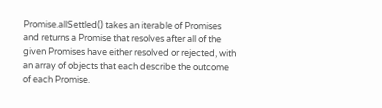Promise.allSettled() takes an iterable of Promises and returns a Promise that resolves after all of the given Promises have either resolved or rejected, with an array of objects that each describe the outcome of each Promise.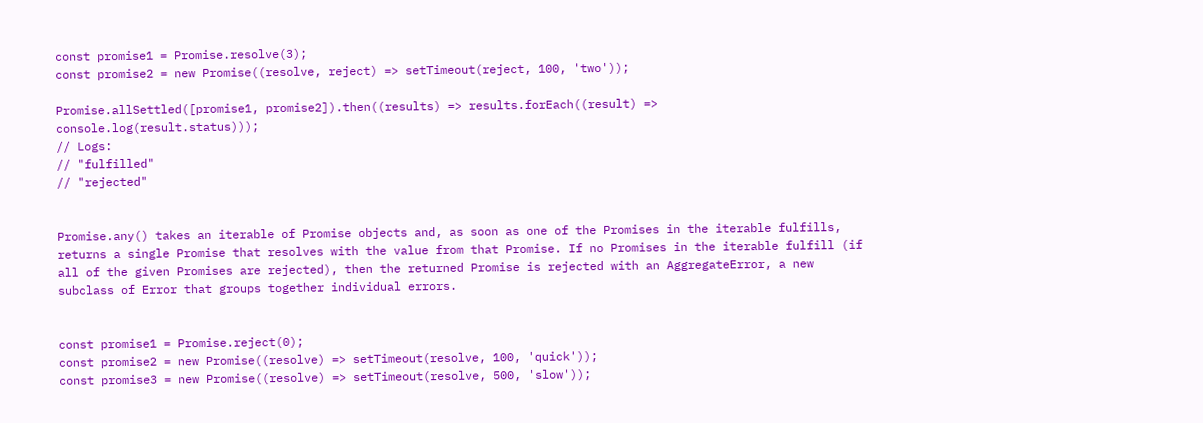const promise1 = Promise.resolve(3);
const promise2 = new Promise((resolve, reject) => setTimeout(reject, 100, 'two'));

Promise.allSettled([promise1, promise2]).then((results) => results.forEach((result) => console.log(result.status)));
// Logs:
// "fulfilled"
// "rejected"


Promise.any() takes an iterable of Promise objects and, as soon as one of the Promises in the iterable fulfills, returns a single Promise that resolves with the value from that Promise. If no Promises in the iterable fulfill (if all of the given Promises are rejected), then the returned Promise is rejected with an AggregateError, a new subclass of Error that groups together individual errors.


const promise1 = Promise.reject(0);
const promise2 = new Promise((resolve) => setTimeout(resolve, 100, 'quick'));
const promise3 = new Promise((resolve) => setTimeout(resolve, 500, 'slow'));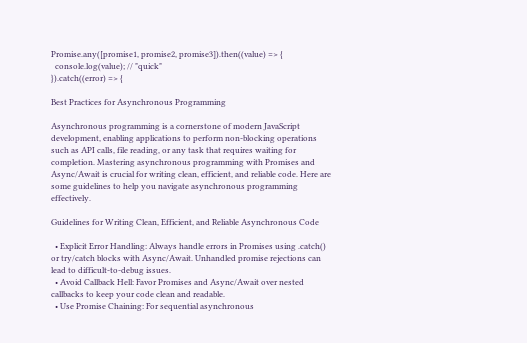Promise.any([promise1, promise2, promise3]).then((value) => {
  console.log(value); // "quick"
}).catch((error) => {

Best Practices for Asynchronous Programming

Asynchronous programming is a cornerstone of modern JavaScript development, enabling applications to perform non-blocking operations such as API calls, file reading, or any task that requires waiting for completion. Mastering asynchronous programming with Promises and Async/Await is crucial for writing clean, efficient, and reliable code. Here are some guidelines to help you navigate asynchronous programming effectively.

Guidelines for Writing Clean, Efficient, and Reliable Asynchronous Code

  • Explicit Error Handling: Always handle errors in Promises using .catch() or try/catch blocks with Async/Await. Unhandled promise rejections can lead to difficult-to-debug issues.
  • Avoid Callback Hell: Favor Promises and Async/Await over nested callbacks to keep your code clean and readable.
  • Use Promise Chaining: For sequential asynchronous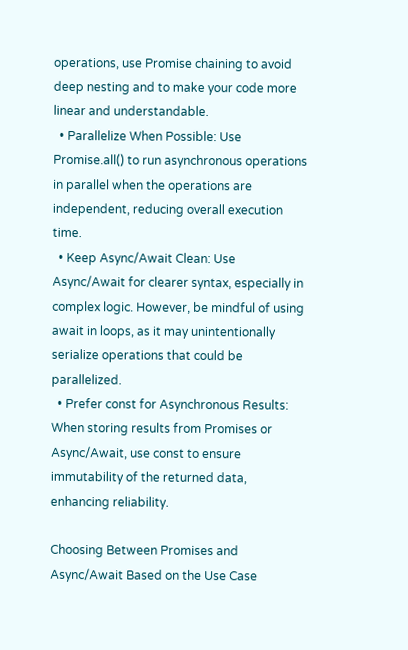operations, use Promise chaining to avoid deep nesting and to make your code more linear and understandable.
  • Parallelize When Possible: Use Promise.all() to run asynchronous operations in parallel when the operations are independent, reducing overall execution time.
  • Keep Async/Await Clean: Use Async/Await for clearer syntax, especially in complex logic. However, be mindful of using await in loops, as it may unintentionally serialize operations that could be parallelized.
  • Prefer const for Asynchronous Results: When storing results from Promises or Async/Await, use const to ensure immutability of the returned data, enhancing reliability.

Choosing Between Promises and Async/Await Based on the Use Case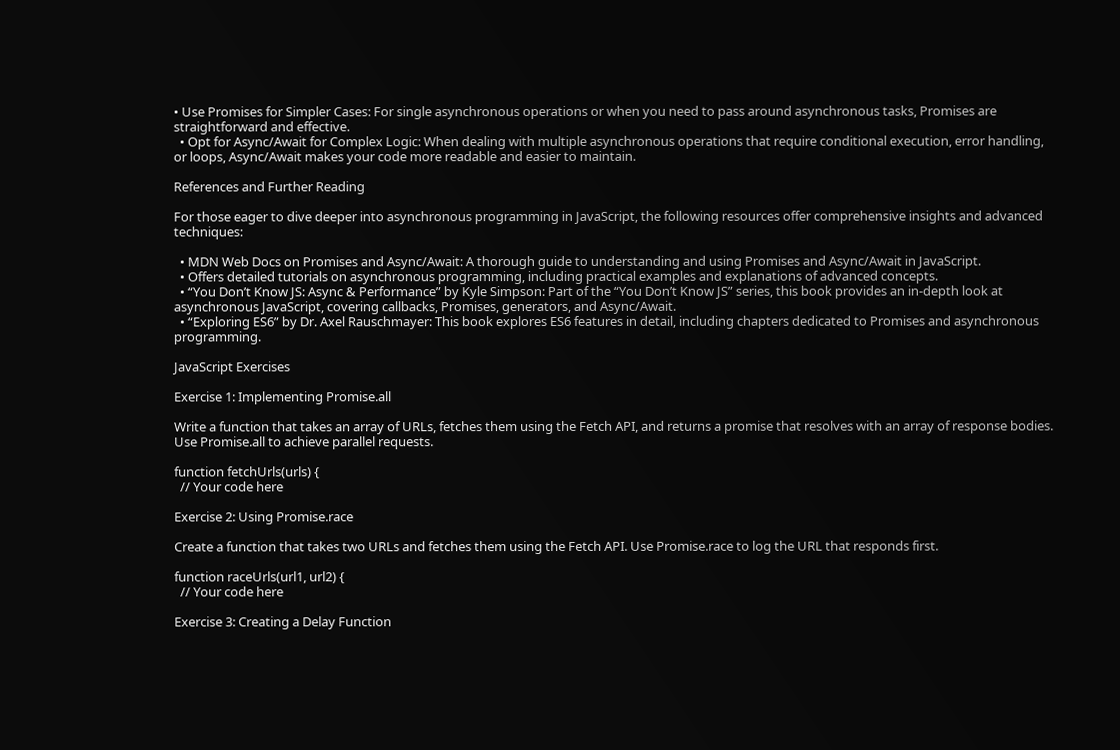• Use Promises for Simpler Cases: For single asynchronous operations or when you need to pass around asynchronous tasks, Promises are straightforward and effective.
  • Opt for Async/Await for Complex Logic: When dealing with multiple asynchronous operations that require conditional execution, error handling, or loops, Async/Await makes your code more readable and easier to maintain.

References and Further Reading

For those eager to dive deeper into asynchronous programming in JavaScript, the following resources offer comprehensive insights and advanced techniques:

  • MDN Web Docs on Promises and Async/Await: A thorough guide to understanding and using Promises and Async/Await in JavaScript.
  • Offers detailed tutorials on asynchronous programming, including practical examples and explanations of advanced concepts.
  • “You Don’t Know JS: Async & Performance” by Kyle Simpson: Part of the “You Don’t Know JS” series, this book provides an in-depth look at asynchronous JavaScript, covering callbacks, Promises, generators, and Async/Await.
  • “Exploring ES6” by Dr. Axel Rauschmayer: This book explores ES6 features in detail, including chapters dedicated to Promises and asynchronous programming.

JavaScript Exercises

Exercise 1: Implementing Promise.all

Write a function that takes an array of URLs, fetches them using the Fetch API, and returns a promise that resolves with an array of response bodies. Use Promise.all to achieve parallel requests.

function fetchUrls(urls) {
  // Your code here

Exercise 2: Using Promise.race

Create a function that takes two URLs and fetches them using the Fetch API. Use Promise.race to log the URL that responds first.

function raceUrls(url1, url2) {
  // Your code here

Exercise 3: Creating a Delay Function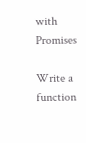with Promises

Write a function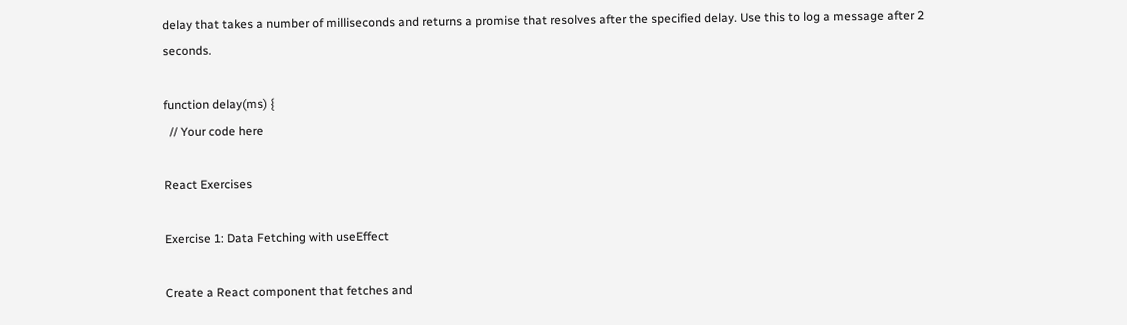delay that takes a number of milliseconds and returns a promise that resolves after the specified delay. Use this to log a message after 2 seconds.

function delay(ms) {
  // Your code here

React Exercises

Exercise 1: Data Fetching with useEffect

Create a React component that fetches and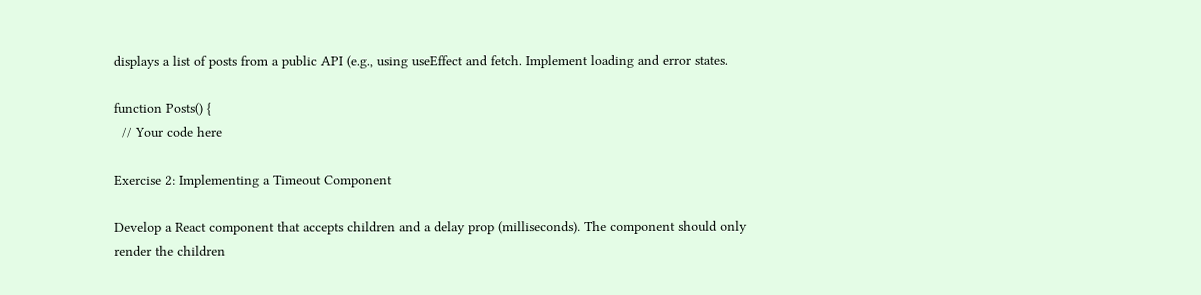displays a list of posts from a public API (e.g., using useEffect and fetch. Implement loading and error states.

function Posts() {
  // Your code here

Exercise 2: Implementing a Timeout Component

Develop a React component that accepts children and a delay prop (milliseconds). The component should only render the children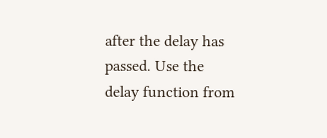after the delay has passed. Use the delay function from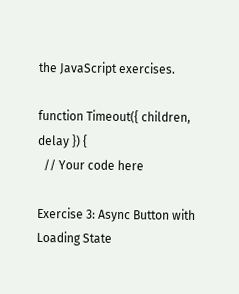the JavaScript exercises.

function Timeout({ children, delay }) {
  // Your code here

Exercise 3: Async Button with Loading State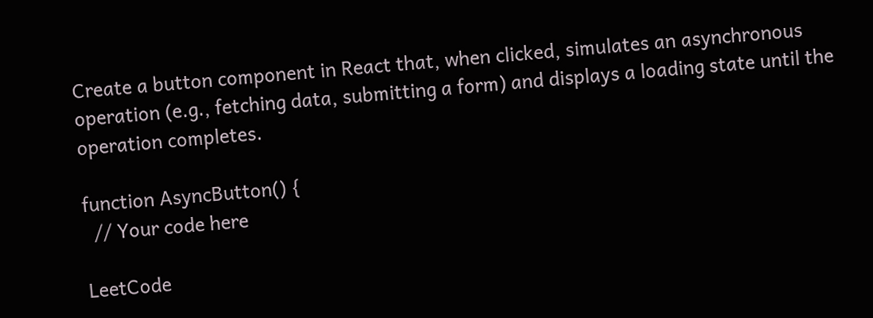Create a button component in React that, when clicked, simulates an asynchronous operation (e.g., fetching data, submitting a form) and displays a loading state until the operation completes.

function AsyncButton() {
  // Your code here

LeetCode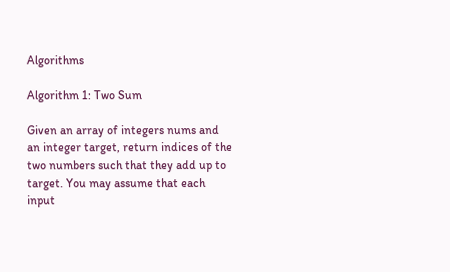Algorithms

Algorithm 1: Two Sum

Given an array of integers nums and an integer target, return indices of the two numbers such that they add up to target. You may assume that each input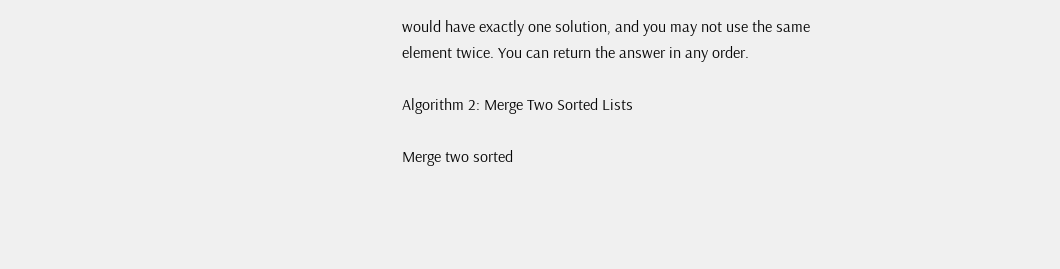would have exactly one solution, and you may not use the same element twice. You can return the answer in any order.

Algorithm 2: Merge Two Sorted Lists

Merge two sorted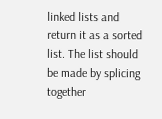linked lists and return it as a sorted list. The list should be made by splicing together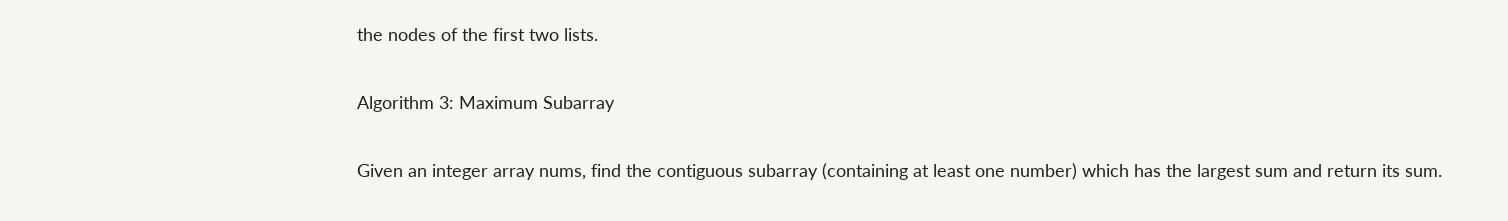the nodes of the first two lists.

Algorithm 3: Maximum Subarray

Given an integer array nums, find the contiguous subarray (containing at least one number) which has the largest sum and return its sum.